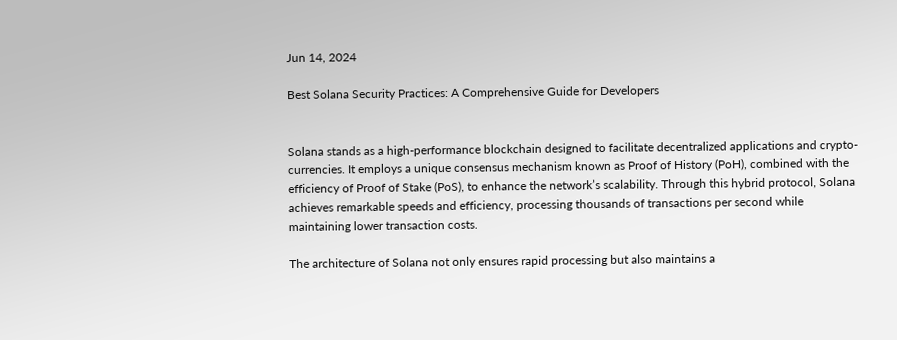Jun 14, 2024

Best Solana Security Practices: A Comprehensive Guide for Developers


Solana stands as a high-performance blockchain designed to facilitate decentralized applications and crypto-currencies. It employs a unique consensus mechanism known as Proof of History (PoH), combined with the efficiency of Proof of Stake (PoS), to enhance the network’s scalability. Through this hybrid protocol, Solana achieves remarkable speeds and efficiency, processing thousands of transactions per second while maintaining lower transaction costs.

The architecture of Solana not only ensures rapid processing but also maintains a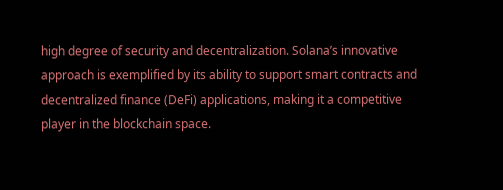high degree of security and decentralization. Solana’s innovative approach is exemplified by its ability to support smart contracts and decentralized finance (DeFi) applications, making it a competitive player in the blockchain space.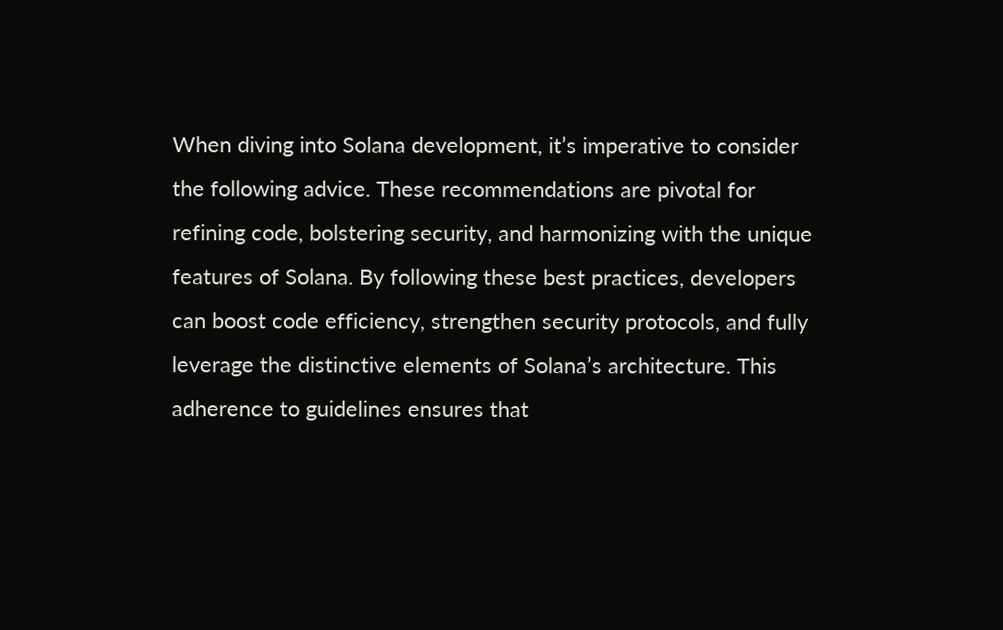When diving into Solana development, it’s imperative to consider the following advice. These recommendations are pivotal for refining code, bolstering security, and harmonizing with the unique features of Solana. By following these best practices, developers can boost code efficiency, strengthen security protocols, and fully leverage the distinctive elements of Solana’s architecture. This adherence to guidelines ensures that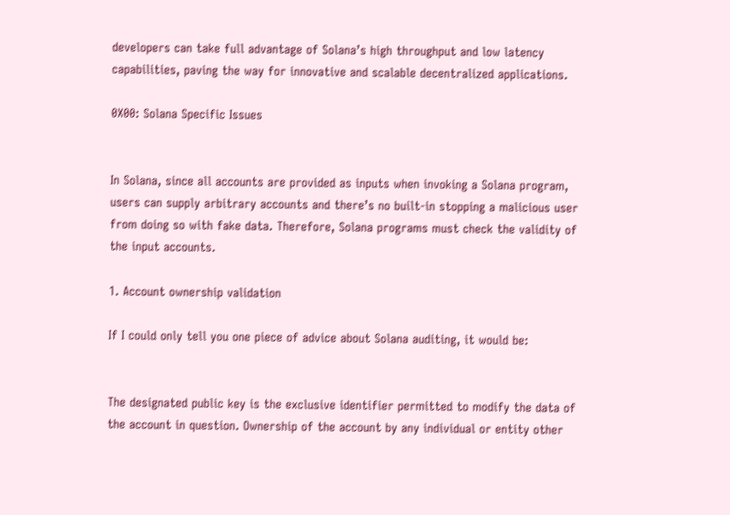developers can take full advantage of Solana’s high throughput and low latency capabilities, paving the way for innovative and scalable decentralized applications.

0X00: Solana Specific Issues


In Solana, since all accounts are provided as inputs when invoking a Solana program, users can supply arbitrary accounts and there’s no built-in stopping a malicious user from doing so with fake data. Therefore, Solana programs must check the validity of the input accounts.

1. Account ownership validation

If I could only tell you one piece of advice about Solana auditing, it would be:


The designated public key is the exclusive identifier permitted to modify the data of the account in question. Ownership of the account by any individual or entity other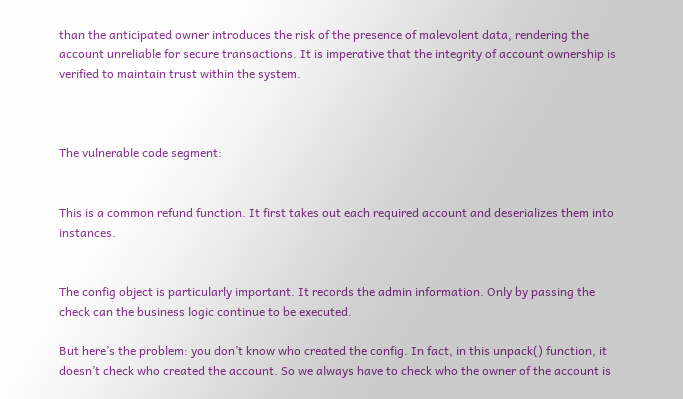than the anticipated owner introduces the risk of the presence of malevolent data, rendering the account unreliable for secure transactions. It is imperative that the integrity of account ownership is verified to maintain trust within the system.



The vulnerable code segment:


This is a common refund function. It first takes out each required account and deserializes them into instances.


The config object is particularly important. It records the admin information. Only by passing the check can the business logic continue to be executed.

But here’s the problem: you don’t know who created the config. In fact, in this unpack() function, it doesn’t check who created the account. So we always have to check who the owner of the account is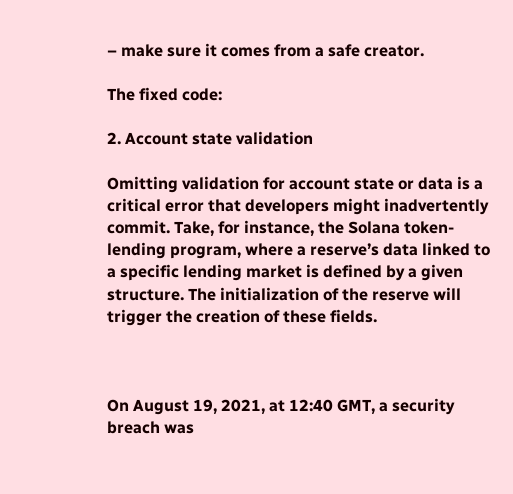– make sure it comes from a safe creator.

The fixed code:

2. Account state validation

Omitting validation for account state or data is a critical error that developers might inadvertently commit. Take, for instance, the Solana token-lending program, where a reserve’s data linked to a specific lending market is defined by a given structure. The initialization of the reserve will trigger the creation of these fields.



On August 19, 2021, at 12:40 GMT, a security breach was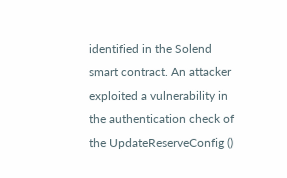identified in the Solend smart contract. An attacker exploited a vulnerability in the authentication check of the UpdateReserveConfig ()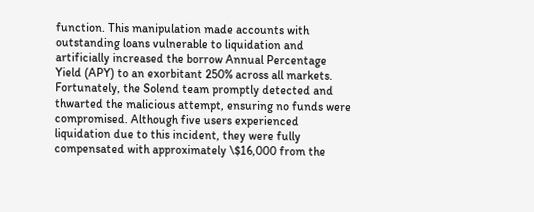function. This manipulation made accounts with outstanding loans vulnerable to liquidation and artificially increased the borrow Annual Percentage Yield (APY) to an exorbitant 250% across all markets. Fortunately, the Solend team promptly detected and thwarted the malicious attempt, ensuring no funds were compromised. Although five users experienced liquidation due to this incident, they were fully compensated with approximately \$16,000 from the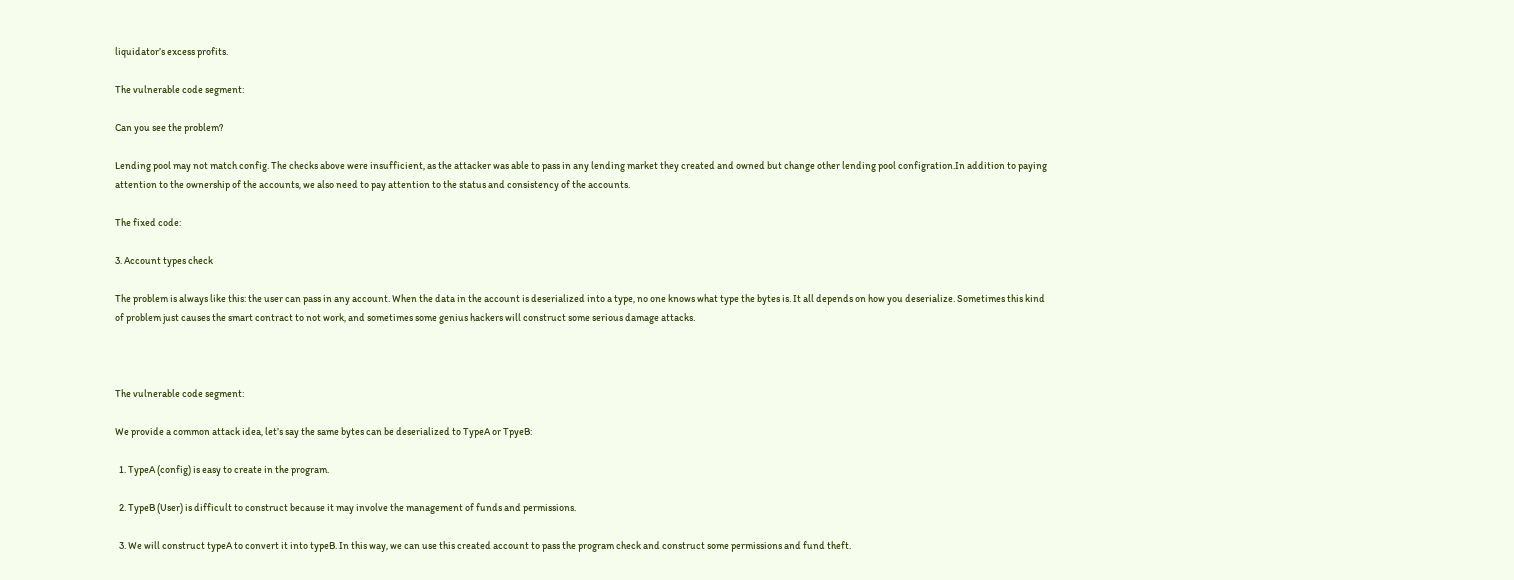liquidator’s excess profits.

The vulnerable code segment:

Can you see the problem?

Lending pool may not match config. The checks above were insufficient, as the attacker was able to pass in any lending market they created and owned but change other lending pool configration.In addition to paying attention to the ownership of the accounts, we also need to pay attention to the status and consistency of the accounts.

The fixed code:

3. Account types check

The problem is always like this: the user can pass in any account. When the data in the account is deserialized into a type, no one knows what type the bytes is. It all depends on how you deserialize. Sometimes this kind of problem just causes the smart contract to not work, and sometimes some genius hackers will construct some serious damage attacks.



The vulnerable code segment:

We provide a common attack idea, let’s say the same bytes can be deserialized to TypeA or TpyeB:

  1. TypeA (config) is easy to create in the program.

  2. TypeB (User) is difficult to construct because it may involve the management of funds and permissions.

  3. We will construct typeA to convert it into typeB. In this way, we can use this created account to pass the program check and construct some permissions and fund theft.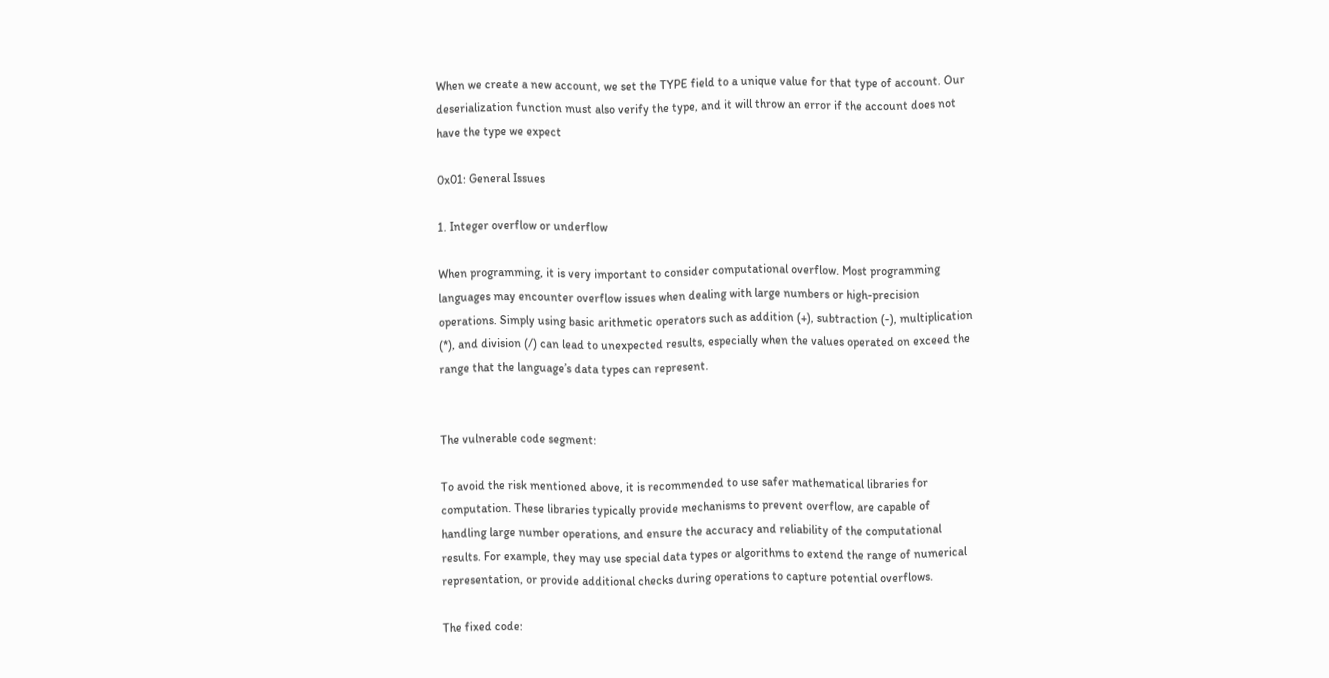When we create a new account, we set the TYPE field to a unique value for that type of account. Our deserialization function must also verify the type, and it will throw an error if the account does not have the type we expect

0x01: General Issues

1. Integer overflow or underflow

When programming, it is very important to consider computational overflow. Most programming languages may encounter overflow issues when dealing with large numbers or high-precision operations. Simply using basic arithmetic operators such as addition (+), subtraction (-), multiplication (*), and division (/) can lead to unexpected results, especially when the values operated on exceed the range that the language’s data types can represent.


The vulnerable code segment:

To avoid the risk mentioned above, it is recommended to use safer mathematical libraries for computation. These libraries typically provide mechanisms to prevent overflow, are capable of handling large number operations, and ensure the accuracy and reliability of the computational results. For example, they may use special data types or algorithms to extend the range of numerical representation, or provide additional checks during operations to capture potential overflows.

The fixed code: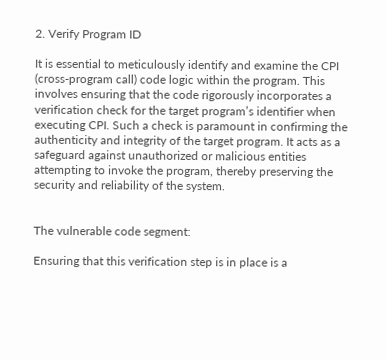2. Verify Program ID

It is essential to meticulously identify and examine the CPI (cross-program call) code logic within the program. This involves ensuring that the code rigorously incorporates a verification check for the target program’s identifier when executing CPI. Such a check is paramount in confirming the authenticity and integrity of the target program. It acts as a safeguard against unauthorized or malicious entities attempting to invoke the program, thereby preserving the security and reliability of the system.


The vulnerable code segment:

Ensuring that this verification step is in place is a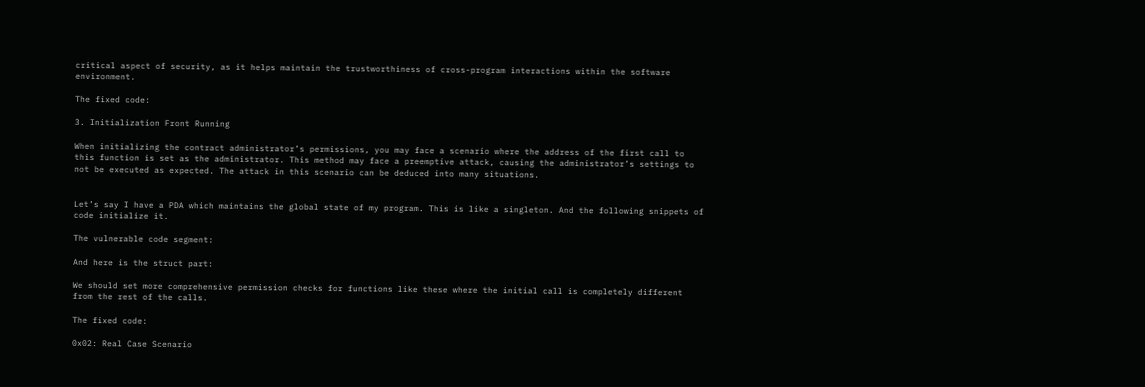critical aspect of security, as it helps maintain the trustworthiness of cross-program interactions within the software environment.

The fixed code:

3. Initialization Front Running

When initializing the contract administrator’s permissions, you may face a scenario where the address of the first call to this function is set as the administrator. This method may face a preemptive attack, causing the administrator’s settings to not be executed as expected. The attack in this scenario can be deduced into many situations.


Let’s say I have a PDA which maintains the global state of my program. This is like a singleton. And the following snippets of code initialize it.

The vulnerable code segment:

And here is the struct part:

We should set more comprehensive permission checks for functions like these where the initial call is completely different from the rest of the calls.

The fixed code:

0x02: Real Case Scenario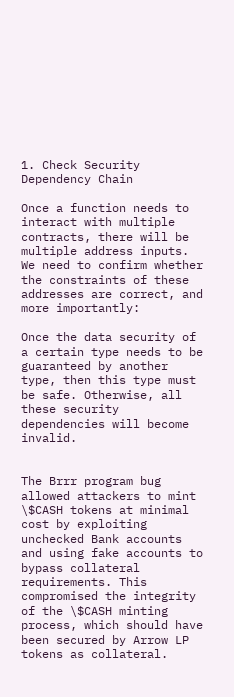1. Check Security Dependency Chain

Once a function needs to interact with multiple contracts, there will be multiple address inputs. We need to confirm whether the constraints of these addresses are correct, and more importantly:

Once the data security of a certain type needs to be guaranteed by another type, then this type must be safe. Otherwise, all these security dependencies will become invalid.


The Brrr program bug allowed attackers to mint \$CASH tokens at minimal cost by exploiting unchecked Bank accounts and using fake accounts to bypass collateral requirements. This compromised the integrity of the \$CASH minting process, which should have been secured by Arrow LP tokens as collateral.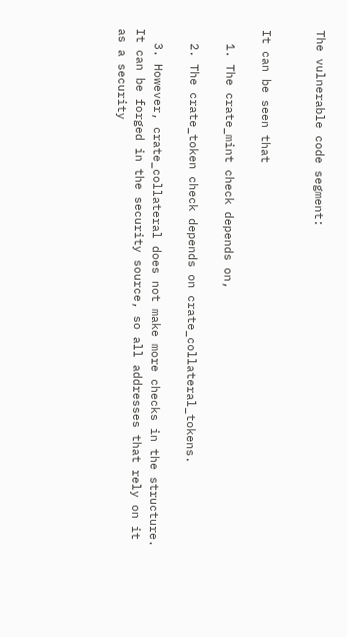The vulnerable code segment:


It can be seen that

  1. The crate_mint check depends on,

  2. The crate_token check depends on crate_collateral_tokens.

  3. However, crate_collateral does not make more checks in the structure. It can be forged in the security source, so all addresses that rely on it as a security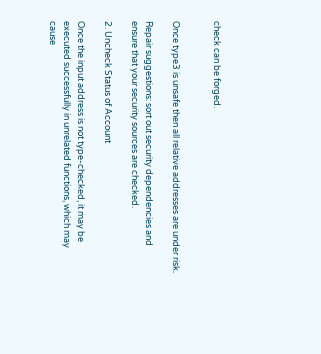check can be forged.


Once type3 is unsafe then all relative addresses are under risk.

Repair suggestions: sort out security dependencies and ensure that your security sources are checked.

2. Uncheck Status of Account

Once the input address is not type-checked, it may be executed successfully in unrelated functions, which may cause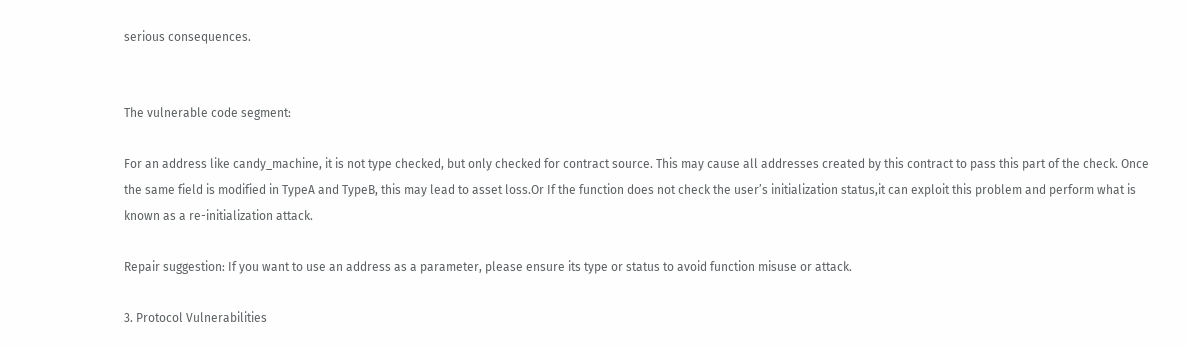serious consequences.


The vulnerable code segment:

For an address like candy_machine, it is not type checked, but only checked for contract source. This may cause all addresses created by this contract to pass this part of the check. Once the same field is modified in TypeA and TypeB, this may lead to asset loss.Or If the function does not check the user’s initialization status,it can exploit this problem and perform what is known as a re-initialization attack.

Repair suggestion: If you want to use an address as a parameter, please ensure its type or status to avoid function misuse or attack.

3. Protocol Vulnerabilities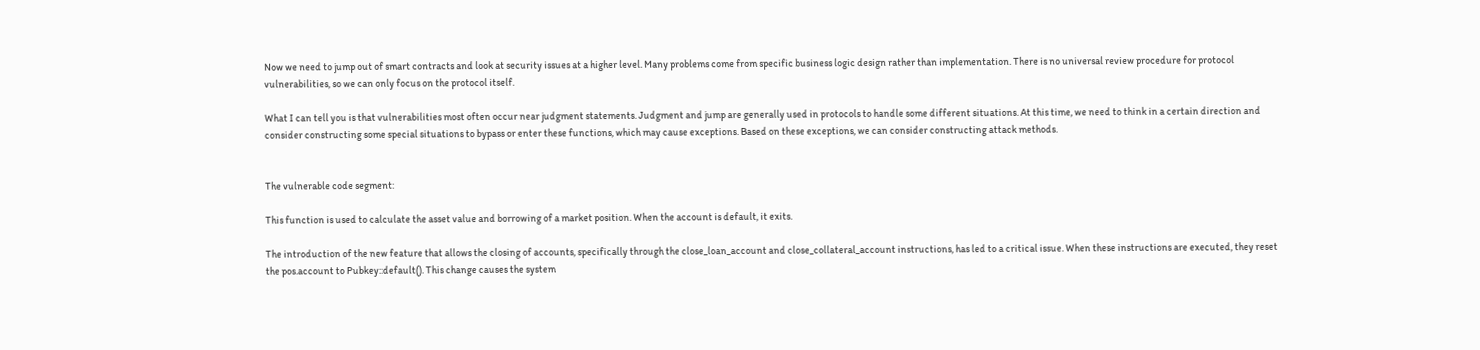Now we need to jump out of smart contracts and look at security issues at a higher level. Many problems come from specific business logic design rather than implementation. There is no universal review procedure for protocol vulnerabilities, so we can only focus on the protocol itself.

What I can tell you is that vulnerabilities most often occur near judgment statements. Judgment and jump are generally used in protocols to handle some different situations. At this time, we need to think in a certain direction and consider constructing some special situations to bypass or enter these functions, which may cause exceptions. Based on these exceptions, we can consider constructing attack methods.


The vulnerable code segment:

This function is used to calculate the asset value and borrowing of a market position. When the account is default, it exits.

The introduction of the new feature that allows the closing of accounts, specifically through the close_loan_account and close_collateral_account instructions, has led to a critical issue. When these instructions are executed, they reset the pos.account to Pubkey::default(). This change causes the system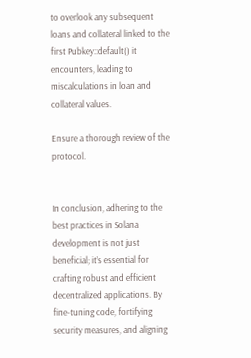to overlook any subsequent loans and collateral linked to the first Pubkey::default() it encounters, leading to miscalculations in loan and collateral values.

Ensure a thorough review of the protocol.


In conclusion, adhering to the best practices in Solana development is not just beneficial; it’s essential for crafting robust and efficient decentralized applications. By fine-tuning code, fortifying security measures, and aligning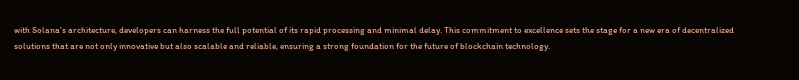with Solana’s architecture, developers can harness the full potential of its rapid processing and minimal delay. This commitment to excellence sets the stage for a new era of decentralized solutions that are not only innovative but also scalable and reliable, ensuring a strong foundation for the future of blockchain technology.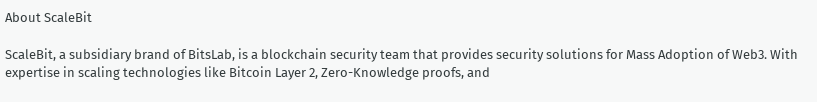About ScaleBit

ScaleBit, a subsidiary brand of BitsLab, is a blockchain security team that provides security solutions for Mass Adoption of Web3. With expertise in scaling technologies like Bitcoin Layer 2, Zero-Knowledge proofs, and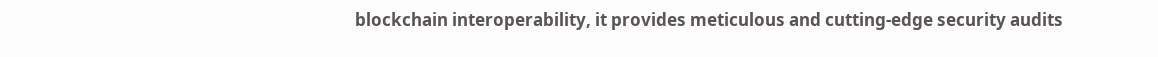blockchain interoperability, it provides meticulous and cutting-edge security audits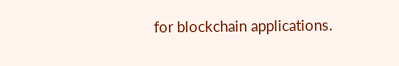for blockchain applications.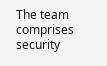The team comprises security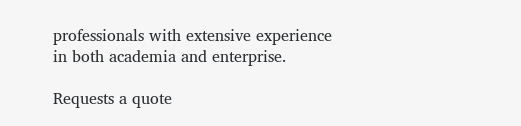professionals with extensive experience in both academia and enterprise.

Requests a quote